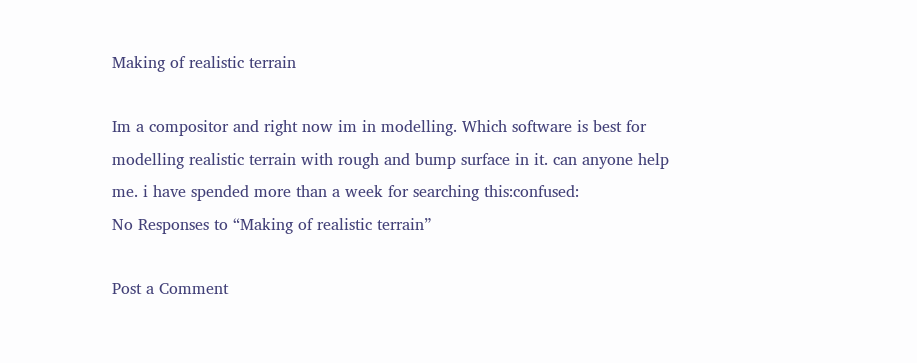Making of realistic terrain

Im a compositor and right now im in modelling. Which software is best for modelling realistic terrain with rough and bump surface in it. can anyone help me. i have spended more than a week for searching this:confused:
No Responses to “Making of realistic terrain”

Post a Comment